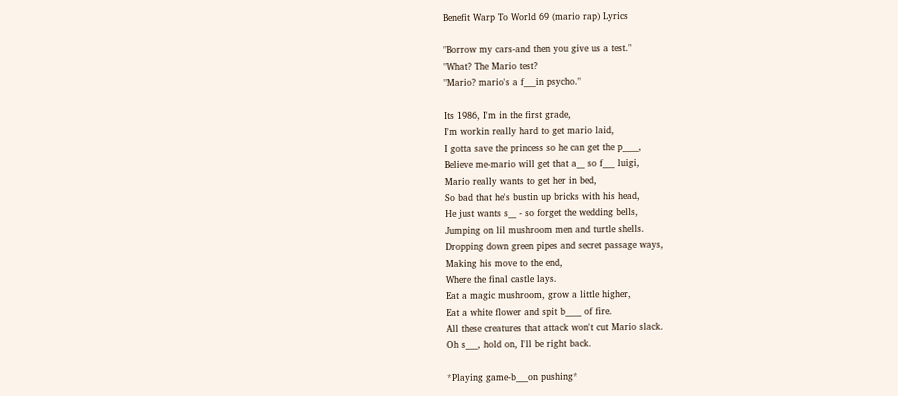Benefit Warp To World 69 (mario rap) Lyrics

"Borrow my cars-and then you give us a test."
"What? The Mario test?
"Mario? mario's a f___in psycho."

Its 1986, I'm in the first grade,
I'm workin really hard to get mario laid,
I gotta save the princess so he can get the p____,
Believe me-mario will get that a__ so f___ luigi,
Mario really wants to get her in bed,
So bad that he's bustin up bricks with his head,
He just wants s__ - so forget the wedding bells,
Jumping on lil mushroom men and turtle shells.
Dropping down green pipes and secret passage ways,
Making his move to the end,
Where the final castle lays.
Eat a magic mushroom, grow a little higher,
Eat a white flower and spit b____ of fire.
All these creatures that attack won't cut Mario slack.
Oh s___, hold on, I'll be right back.

*Playing game-b___on pushing*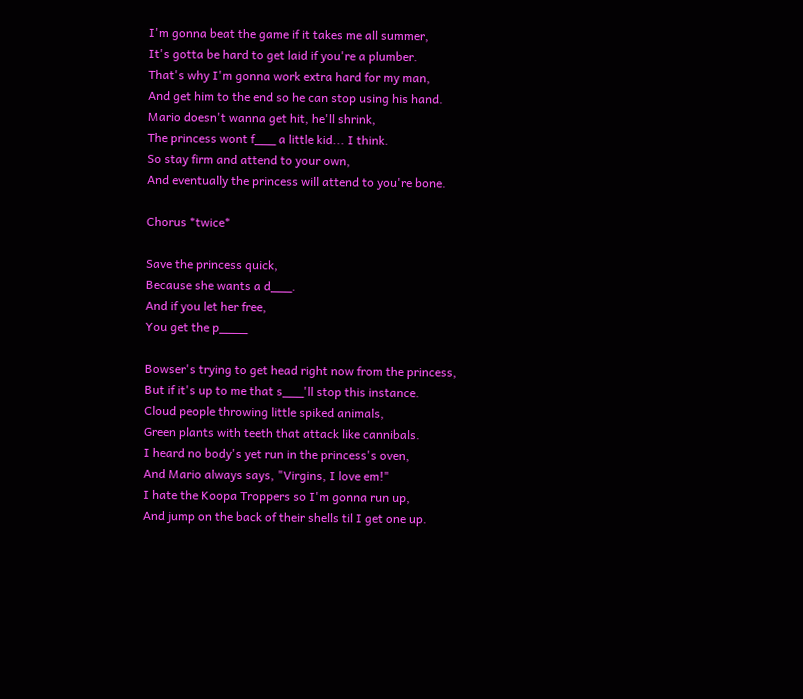I'm gonna beat the game if it takes me all summer,
It's gotta be hard to get laid if you're a plumber.
That's why I'm gonna work extra hard for my man,
And get him to the end so he can stop using his hand.
Mario doesn't wanna get hit, he'll shrink,
The princess wont f___ a little kid... I think.
So stay firm and attend to your own,
And eventually the princess will attend to you're bone.

Chorus *twice*

Save the princess quick,
Because she wants a d___.
And if you let her free,
You get the p____

Bowser's trying to get head right now from the princess,
But if it's up to me that s___'ll stop this instance.
Cloud people throwing little spiked animals,
Green plants with teeth that attack like cannibals.
I heard no body's yet run in the princess's oven,
And Mario always says, "Virgins, I love em!"
I hate the Koopa Troppers so I'm gonna run up,
And jump on the back of their shells til I get one up.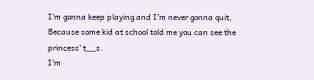I'm gonna keep playing and I'm never gonna quit,
Because some kid at school told me you can see the princess' t__s.
I'm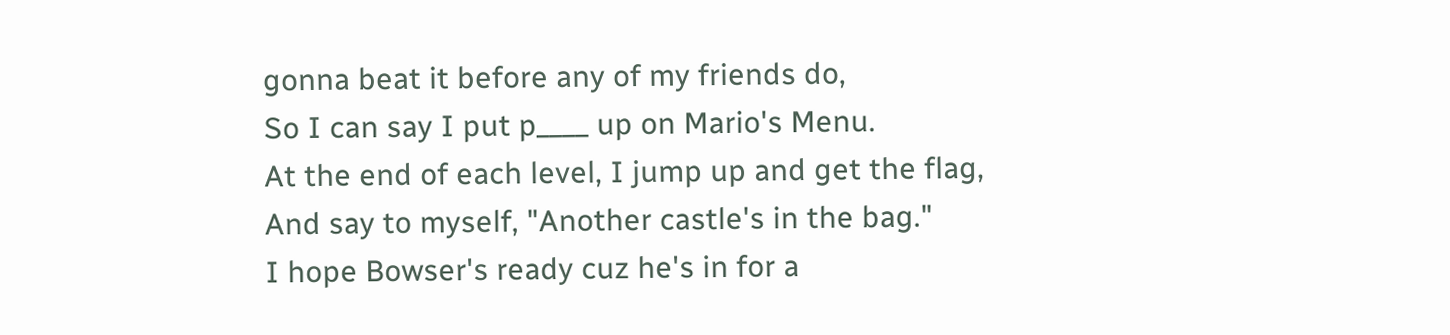gonna beat it before any of my friends do,
So I can say I put p____ up on Mario's Menu.
At the end of each level, I jump up and get the flag,
And say to myself, "Another castle's in the bag."
I hope Bowser's ready cuz he's in for a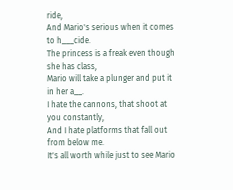ride,
And Mario's serious when it comes to h___cide.
The princess is a freak even though she has class,
Mario will take a plunger and put it in her a__.
I hate the cannons, that shoot at you constantly,
And I hate platforms that fall out from below me.
It's all worth while just to see Mario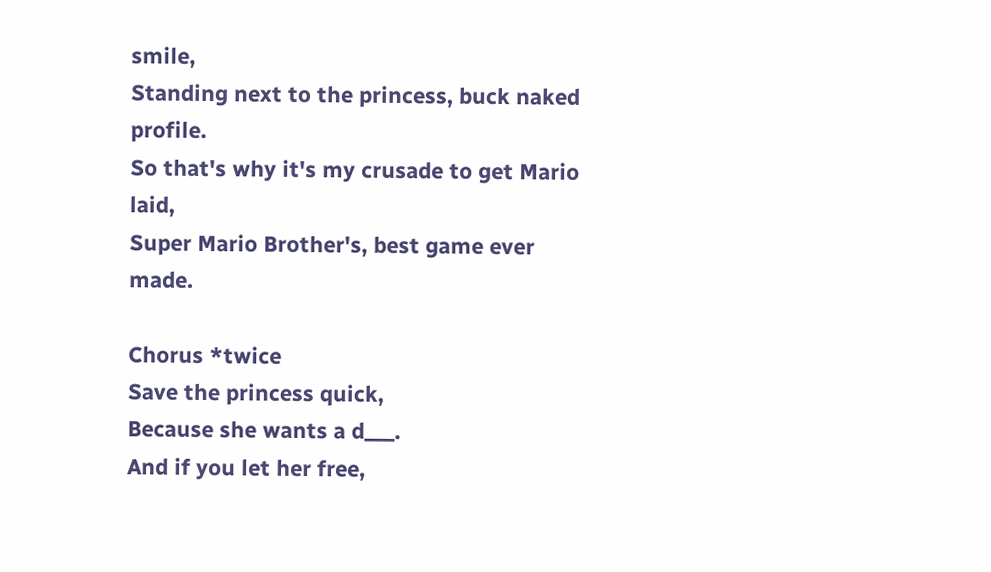smile,
Standing next to the princess, buck naked profile.
So that's why it's my crusade to get Mario laid,
Super Mario Brother's, best game ever made.

Chorus *twice
Save the princess quick,
Because she wants a d___.
And if you let her free,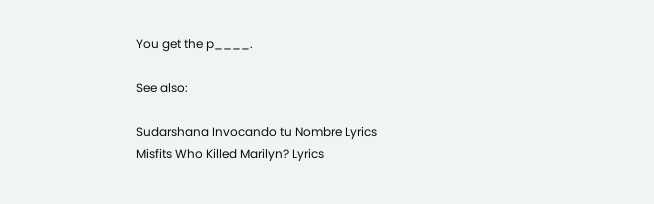You get the p____.

See also:

Sudarshana Invocando tu Nombre Lyrics
Misfits Who Killed Marilyn? Lyrics